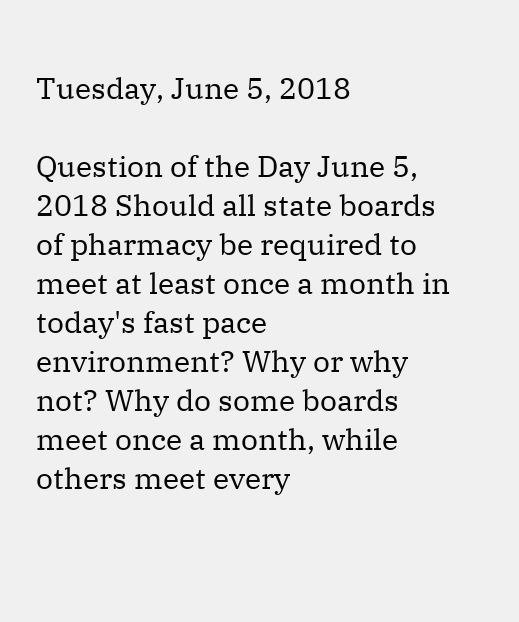Tuesday, June 5, 2018

Question of the Day June 5, 2018 Should all state boards of pharmacy be required to meet at least once a month in today's fast pace environment? Why or why not? Why do some boards meet once a month, while others meet every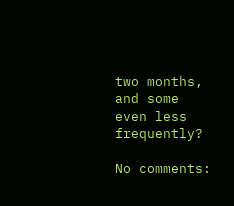two months, and some even less frequently?

No comments: